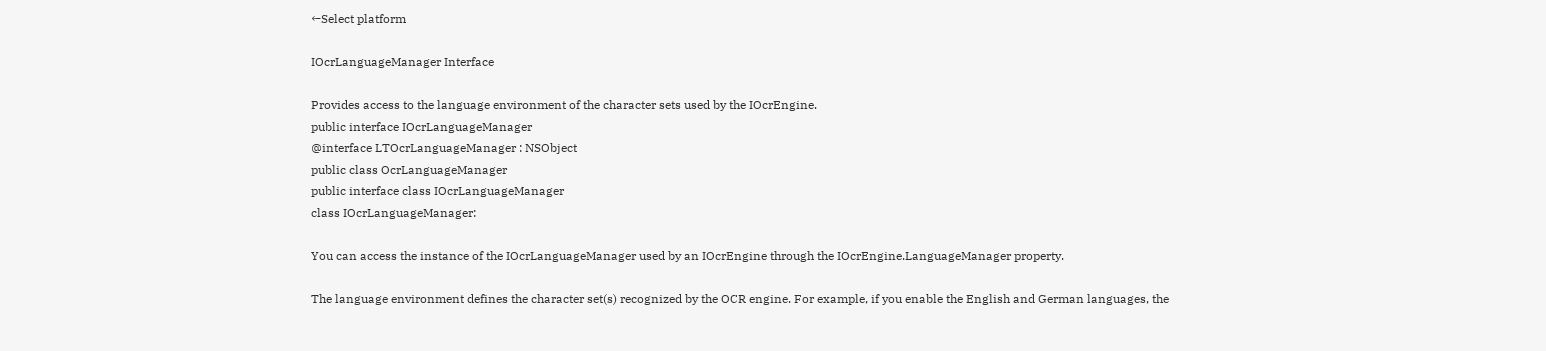←Select platform

IOcrLanguageManager Interface

Provides access to the language environment of the character sets used by the IOcrEngine.
public interface IOcrLanguageManager
@interface LTOcrLanguageManager : NSObject
public class OcrLanguageManager
public interface class IOcrLanguageManager
class IOcrLanguageManager:

You can access the instance of the IOcrLanguageManager used by an IOcrEngine through the IOcrEngine.LanguageManager property.

The language environment defines the character set(s) recognized by the OCR engine. For example, if you enable the English and German languages, the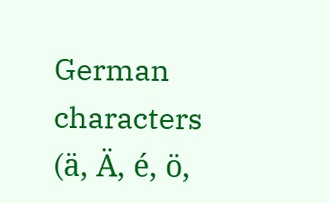German characters (ä, Ä, é, ö,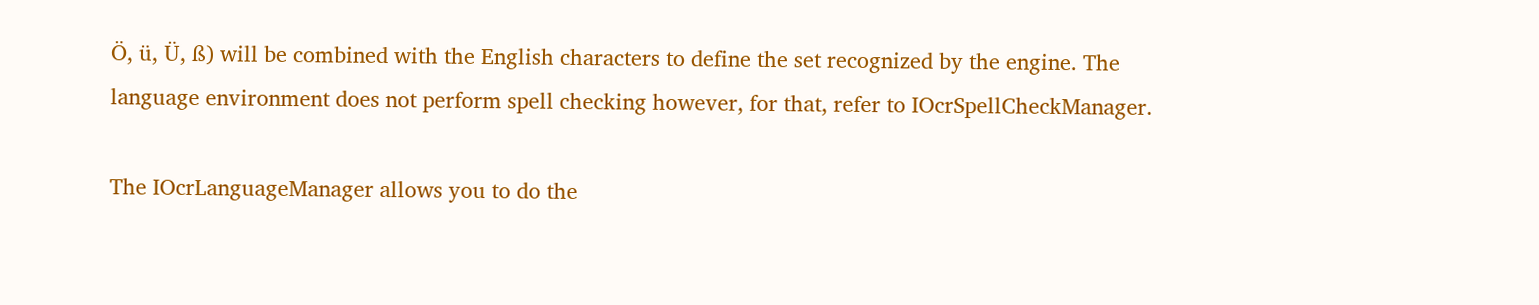Ö, ü, Ü, ß) will be combined with the English characters to define the set recognized by the engine. The language environment does not perform spell checking however, for that, refer to IOcrSpellCheckManager.

The IOcrLanguageManager allows you to do the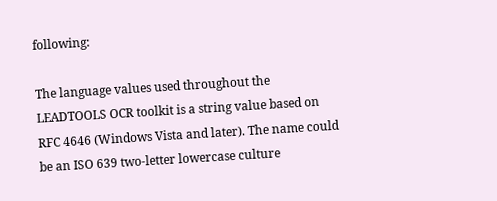following:

The language values used throughout the LEADTOOLS OCR toolkit is a string value based on RFC 4646 (Windows Vista and later). The name could be an ISO 639 two-letter lowercase culture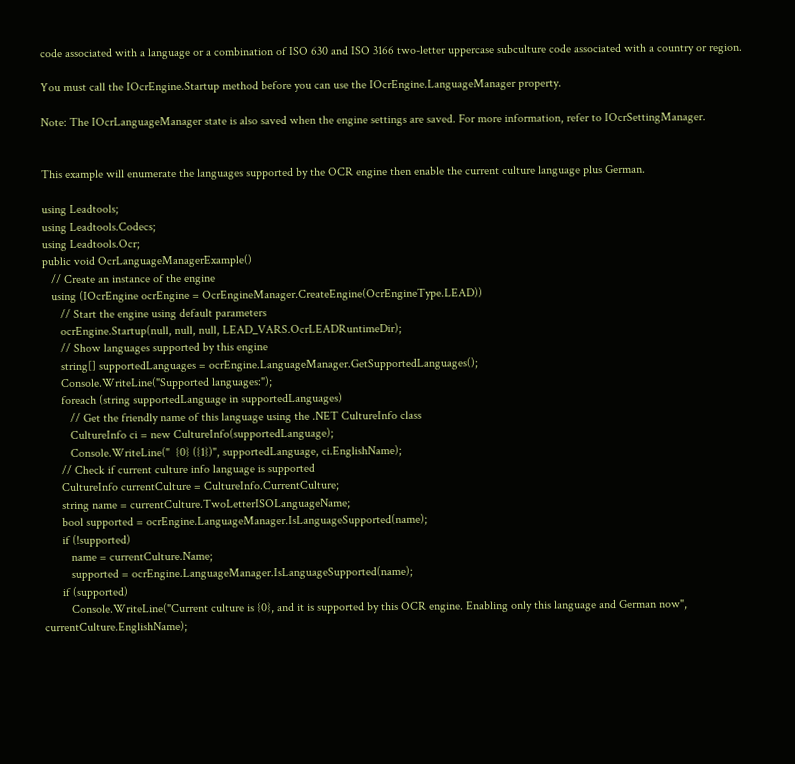code associated with a language or a combination of ISO 630 and ISO 3166 two-letter uppercase subculture code associated with a country or region.

You must call the IOcrEngine.Startup method before you can use the IOcrEngine.LanguageManager property.

Note: The IOcrLanguageManager state is also saved when the engine settings are saved. For more information, refer to IOcrSettingManager.


This example will enumerate the languages supported by the OCR engine then enable the current culture language plus German.

using Leadtools;
using Leadtools.Codecs;
using Leadtools.Ocr;
public void OcrLanguageManagerExample()
   // Create an instance of the engine
   using (IOcrEngine ocrEngine = OcrEngineManager.CreateEngine(OcrEngineType.LEAD))
      // Start the engine using default parameters
      ocrEngine.Startup(null, null, null, LEAD_VARS.OcrLEADRuntimeDir);
      // Show languages supported by this engine
      string[] supportedLanguages = ocrEngine.LanguageManager.GetSupportedLanguages();
      Console.WriteLine("Supported languages:");
      foreach (string supportedLanguage in supportedLanguages)
         // Get the friendly name of this language using the .NET CultureInfo class
         CultureInfo ci = new CultureInfo(supportedLanguage);
         Console.WriteLine("  {0} ({1})", supportedLanguage, ci.EnglishName);
      // Check if current culture info language is supported
      CultureInfo currentCulture = CultureInfo.CurrentCulture;
      string name = currentCulture.TwoLetterISOLanguageName;
      bool supported = ocrEngine.LanguageManager.IsLanguageSupported(name);
      if (!supported)
         name = currentCulture.Name;
         supported = ocrEngine.LanguageManager.IsLanguageSupported(name);
      if (supported)
         Console.WriteLine("Current culture is {0}, and it is supported by this OCR engine. Enabling only this language and German now", currentCulture.EnglishName);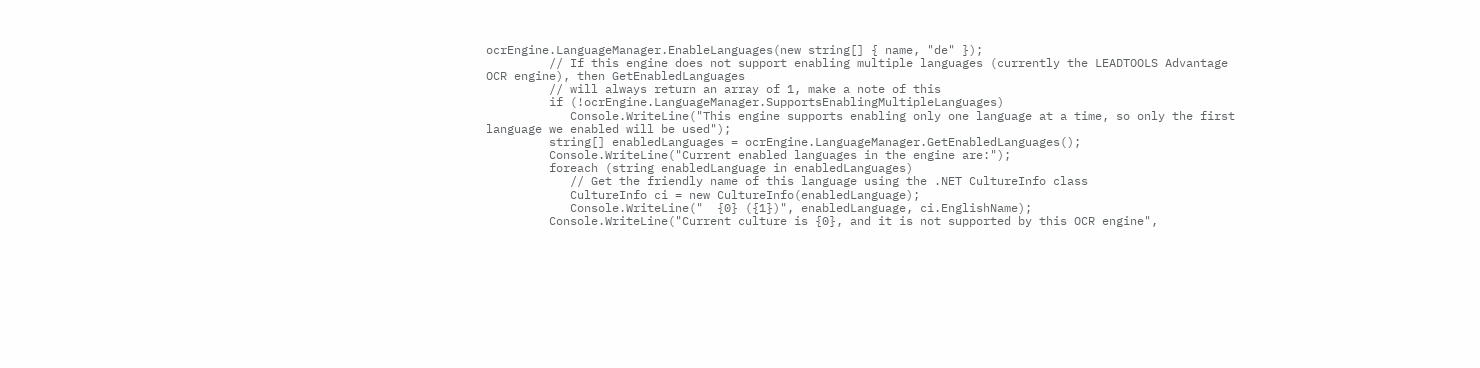ocrEngine.LanguageManager.EnableLanguages(new string[] { name, "de" });
         // If this engine does not support enabling multiple languages (currently the LEADTOOLS Advantage OCR engine), then GetEnabledLanguages
         // will always return an array of 1, make a note of this
         if (!ocrEngine.LanguageManager.SupportsEnablingMultipleLanguages)
            Console.WriteLine("This engine supports enabling only one language at a time, so only the first language we enabled will be used");
         string[] enabledLanguages = ocrEngine.LanguageManager.GetEnabledLanguages();
         Console.WriteLine("Current enabled languages in the engine are:");
         foreach (string enabledLanguage in enabledLanguages)
            // Get the friendly name of this language using the .NET CultureInfo class
            CultureInfo ci = new CultureInfo(enabledLanguage);
            Console.WriteLine("  {0} ({1})", enabledLanguage, ci.EnglishName);
         Console.WriteLine("Current culture is {0}, and it is not supported by this OCR engine",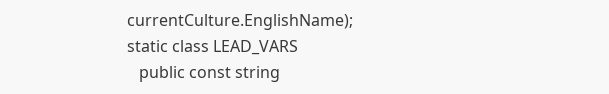currentCulture.EnglishName);
static class LEAD_VARS
   public const string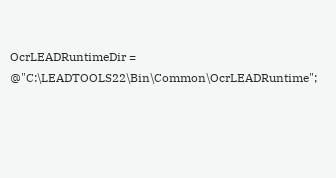OcrLEADRuntimeDir = @"C:\LEADTOOLS22\Bin\Common\OcrLEADRuntime";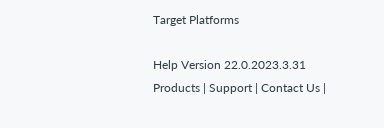Target Platforms

Help Version 22.0.2023.3.31
Products | Support | Contact Us |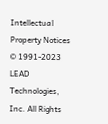Intellectual Property Notices
© 1991-2023 LEAD Technologies, Inc. All Rights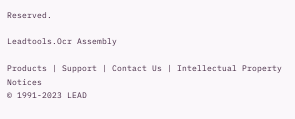Reserved.

Leadtools.Ocr Assembly

Products | Support | Contact Us | Intellectual Property Notices
© 1991-2023 LEAD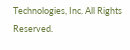Technologies, Inc. All Rights Reserved.